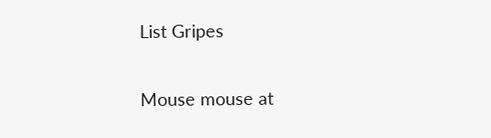List Gripes

Mouse mouse at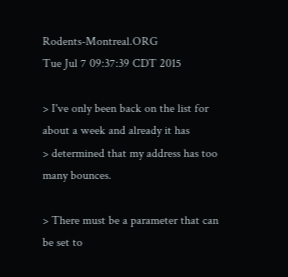Rodents-Montreal.ORG
Tue Jul 7 09:37:39 CDT 2015

> I've only been back on the list for about a week and already it has
> determined that my address has too many bounces.

> There must be a parameter that can be set to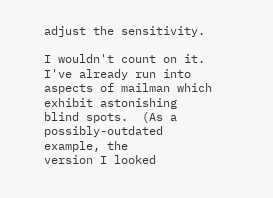adjust the sensitivity.

I wouldn't count on it.  I've already run into aspects of mailman which
exhibit astonishing blind spots.  (As a possibly-outdated example, the
version I looked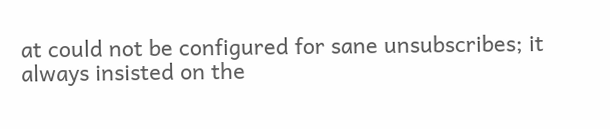at could not be configured for sane unsubscribes; it
always insisted on the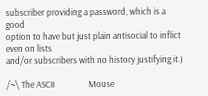subscriber providing a password, which is a good
option to have but just plain antisocial to inflict even on lists
and/or subscribers with no history justifying it.)

/~\ The ASCII                 Mouse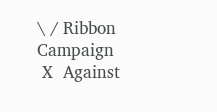\ / Ribbon Campaign
 X  Against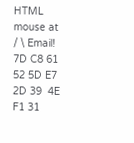HTML        mouse at
/ \ Email!       7D C8 61 52 5D E7 2D 39  4E F1 31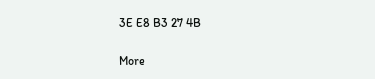3E E8 B3 27 4B

More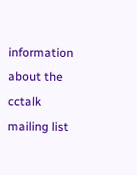information about the cctalk mailing list